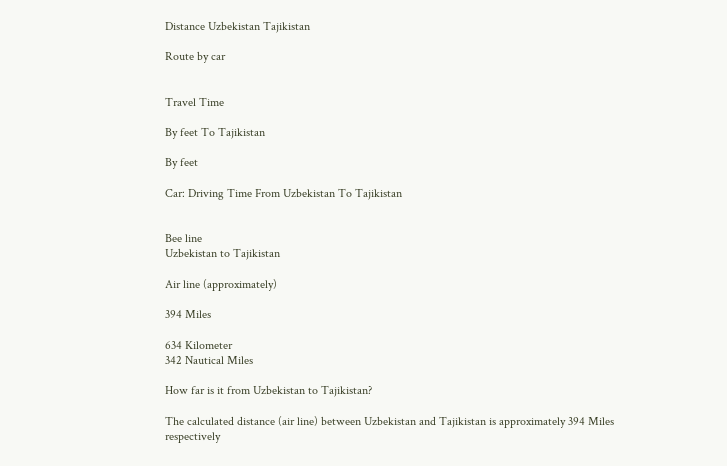Distance Uzbekistan Tajikistan

Route by car


Travel Time

By feet To Tajikistan

By feet

Car: Driving Time From Uzbekistan To Tajikistan


Bee line
Uzbekistan to Tajikistan

Air line (approximately)

394 Miles

634 Kilometer
342 Nautical Miles

How far is it from Uzbekistan to Tajikistan?

The calculated distance (air line) between Uzbekistan and Tajikistan is approximately 394 Miles respectively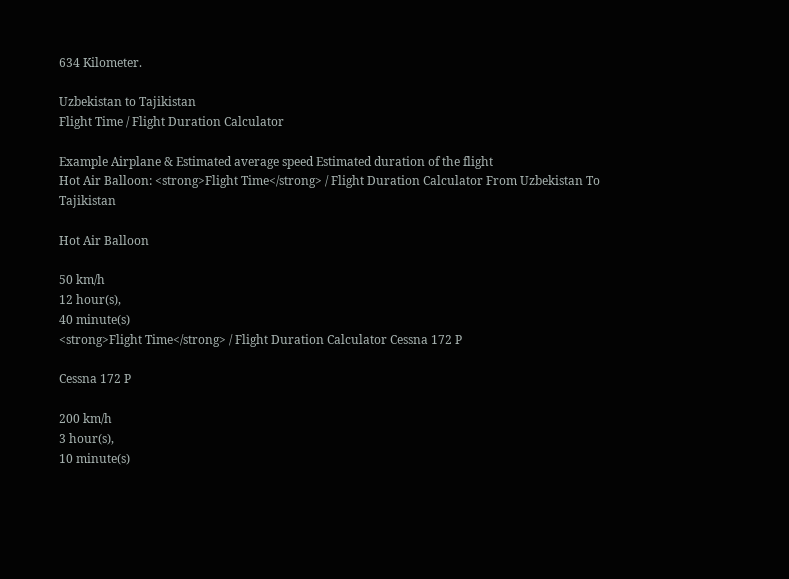634 Kilometer.

Uzbekistan to Tajikistan
Flight Time / Flight Duration Calculator

Example Airplane & Estimated average speed Estimated duration of the flight
Hot Air Balloon: <strong>Flight Time</strong> / Flight Duration Calculator From Uzbekistan To Tajikistan

Hot Air Balloon

50 km/h
12 hour(s),
40 minute(s)
<strong>Flight Time</strong> / Flight Duration Calculator Cessna 172 P

Cessna 172 P

200 km/h
3 hour(s),
10 minute(s)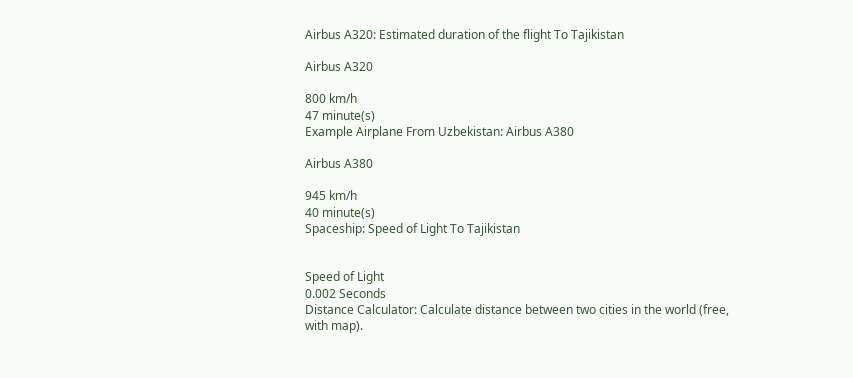Airbus A320: Estimated duration of the flight To Tajikistan

Airbus A320

800 km/h
47 minute(s)
Example Airplane From Uzbekistan: Airbus A380

Airbus A380

945 km/h
40 minute(s)
Spaceship: Speed of Light To Tajikistan


Speed of Light
0.002 Seconds
Distance Calculator: Calculate distance between two cities in the world (free, with map).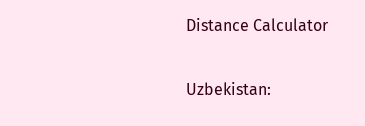Distance Calculator

Uzbekistan: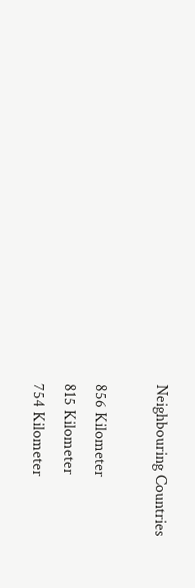Neighbouring Countries

856 Kilometer
815 Kilometer
754 Kilometer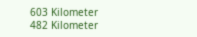603 Kilometer
482 Kilometer